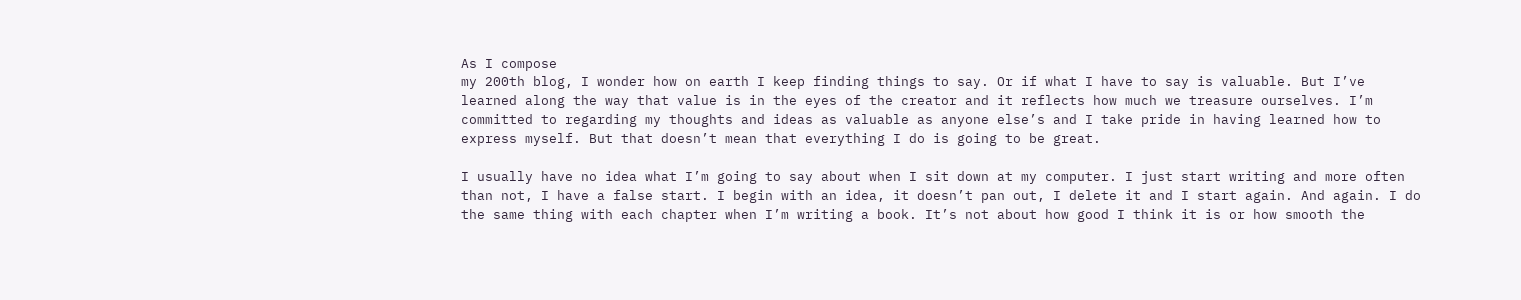As I compose
my 200th blog, I wonder how on earth I keep finding things to say. Or if what I have to say is valuable. But I’ve learned along the way that value is in the eyes of the creator and it reflects how much we treasure ourselves. I’m committed to regarding my thoughts and ideas as valuable as anyone else’s and I take pride in having learned how to express myself. But that doesn’t mean that everything I do is going to be great.

I usually have no idea what I’m going to say about when I sit down at my computer. I just start writing and more often than not, I have a false start. I begin with an idea, it doesn’t pan out, I delete it and I start again. And again. I do the same thing with each chapter when I’m writing a book. It’s not about how good I think it is or how smooth the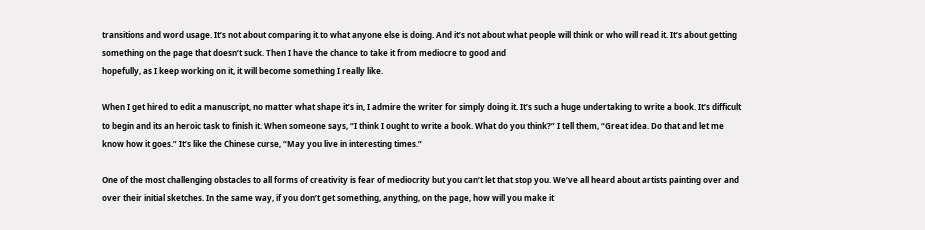transitions and word usage. It’s not about comparing it to what anyone else is doing. And it’s not about what people will think or who will read it. It’s about getting something on the page that doesn’t suck. Then I have the chance to take it from mediocre to good and
hopefully, as I keep working on it, it will become something I really like.

When I get hired to edit a manuscript, no matter what shape it’s in, I admire the writer for simply doing it. It’s such a huge undertaking to write a book. It’s difficult to begin and its an heroic task to finish it. When someone says, “I think I ought to write a book. What do you think?” I tell them, “Great idea. Do that and let me know how it goes.” It’s like the Chinese curse, “May you live in interesting times.”

One of the most challenging obstacles to all forms of creativity is fear of mediocrity but you can’t let that stop you. We’ve all heard about artists painting over and over their initial sketches. In the same way, if you don’t get something, anything, on the page, how will you make it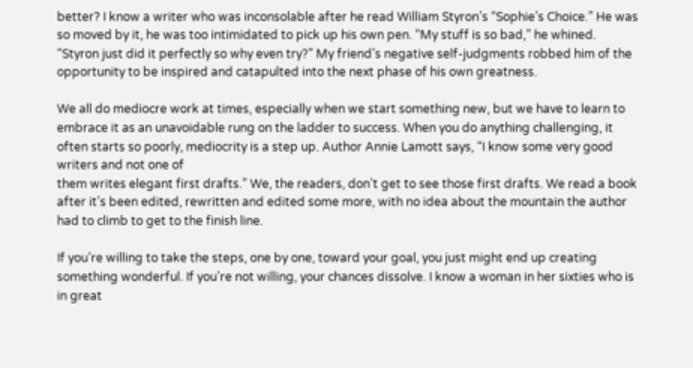better? I know a writer who was inconsolable after he read William Styron’s “Sophie’s Choice.” He was so moved by it, he was too intimidated to pick up his own pen. “My stuff is so bad,” he whined. “Styron just did it perfectly so why even try?” My friend’s negative self-judgments robbed him of the opportunity to be inspired and catapulted into the next phase of his own greatness.

We all do mediocre work at times, especially when we start something new, but we have to learn to embrace it as an unavoidable rung on the ladder to success. When you do anything challenging, it often starts so poorly, mediocrity is a step up. Author Annie Lamott says, “I know some very good writers and not one of
them writes elegant first drafts.” We, the readers, don’t get to see those first drafts. We read a book after it’s been edited, rewritten and edited some more, with no idea about the mountain the author had to climb to get to the finish line.

If you’re willing to take the steps, one by one, toward your goal, you just might end up creating something wonderful. If you’re not willing, your chances dissolve. I know a woman in her sixties who is in great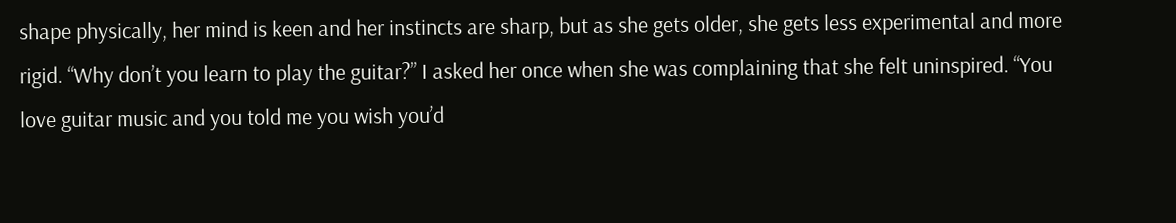shape physically, her mind is keen and her instincts are sharp, but as she gets older, she gets less experimental and more rigid. “Why don’t you learn to play the guitar?” I asked her once when she was complaining that she felt uninspired. “You love guitar music and you told me you wish you’d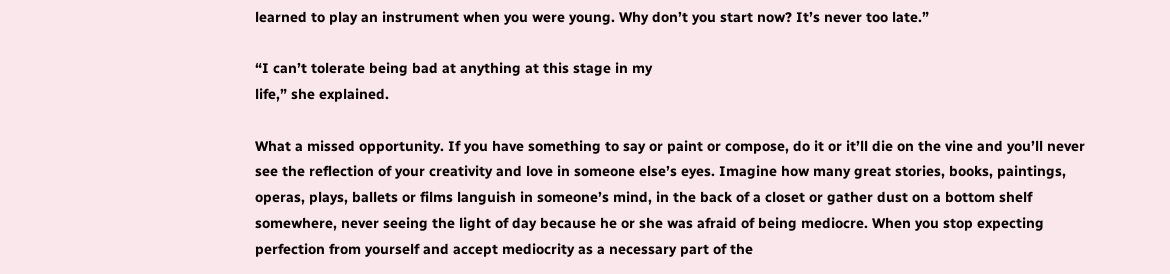learned to play an instrument when you were young. Why don’t you start now? It’s never too late.”

“I can’t tolerate being bad at anything at this stage in my
life,” she explained.

What a missed opportunity. If you have something to say or paint or compose, do it or it’ll die on the vine and you’ll never see the reflection of your creativity and love in someone else’s eyes. Imagine how many great stories, books, paintings, operas, plays, ballets or films languish in someone’s mind, in the back of a closet or gather dust on a bottom shelf somewhere, never seeing the light of day because he or she was afraid of being mediocre. When you stop expecting perfection from yourself and accept mediocrity as a necessary part of the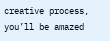creative process, you’ll be amazed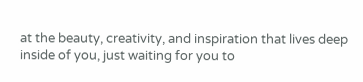at the beauty, creativity, and inspiration that lives deep inside of you, just waiting for you to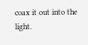coax it out into the light.